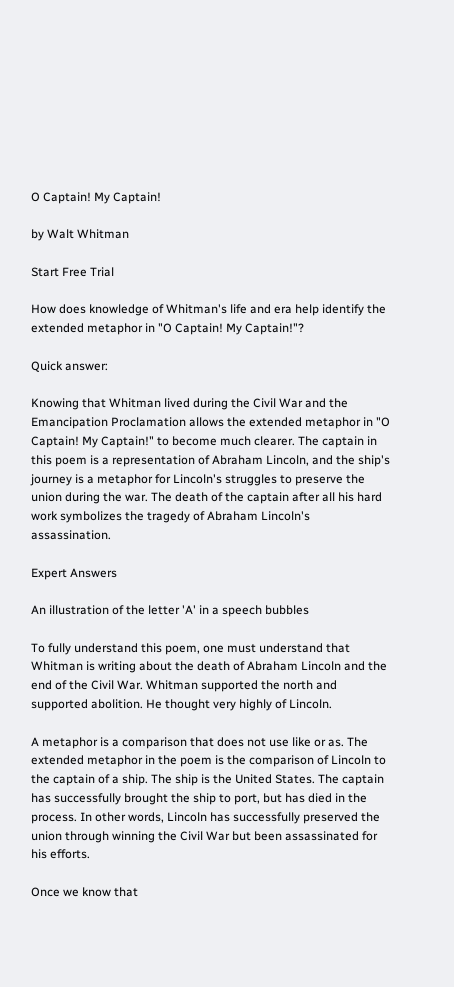O Captain! My Captain!

by Walt Whitman

Start Free Trial

How does knowledge of Whitman's life and era help identify the extended metaphor in "O Captain! My Captain!"?

Quick answer:

Knowing that Whitman lived during the Civil War and the Emancipation Proclamation allows the extended metaphor in "O Captain! My Captain!" to become much clearer. The captain in this poem is a representation of Abraham Lincoln, and the ship's journey is a metaphor for Lincoln's struggles to preserve the union during the war. The death of the captain after all his hard work symbolizes the tragedy of Abraham Lincoln's assassination.

Expert Answers

An illustration of the letter 'A' in a speech bubbles

To fully understand this poem, one must understand that Whitman is writing about the death of Abraham Lincoln and the end of the Civil War. Whitman supported the north and supported abolition. He thought very highly of Lincoln.

A metaphor is a comparison that does not use like or as. The extended metaphor in the poem is the comparison of Lincoln to the captain of a ship. The ship is the United States. The captain has successfully brought the ship to port, but has died in the process. In other words, Lincoln has successfully preserved the union through winning the Civil War but been assassinated for his efforts.

Once we know that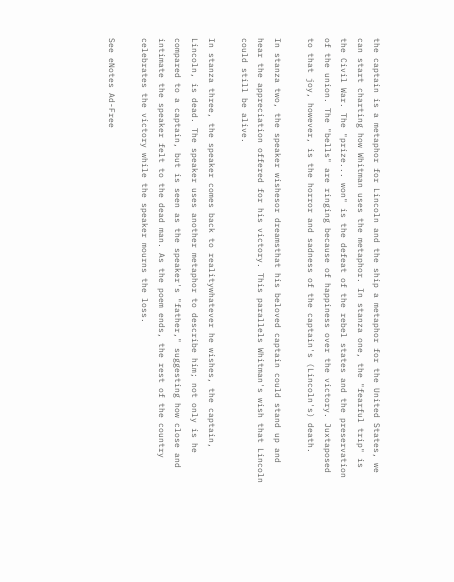the captain is a metaphor for Lincoln and the ship a metaphor for the United States, we can start charting how Whitman uses the metaphor. In stanza one, the "fearful trip" is the Civil War. The "prize... won" is the defeat of the rebel states and the preservation of the union. The "bells" are ringing because of happiness over the victory. Juxtaposed to that joy, however, is the horror and sadness of the captain's (Lincoln's) death.

In stanza two, the speaker wishesor dreamsthat his beloved captain could stand up and hear the appreciation offered for his victory. This parallels Whitman's wish that Lincoln could still be alive.

In stanza three, the speaker comes back to realitywhatever he wishes, the captain, Lincoln, is dead. The speaker uses another metaphor to describe him; not only is he compared to a captain, but is seen as the speaker's "father," suggesting how close and intimate the speaker felt to the dead man. As the poem ends, the rest of the country celebrates the victory while the speaker mourns the loss.

See eNotes Ad-Free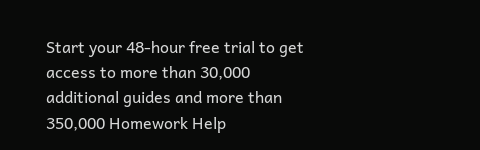Start your 48-hour free trial to get access to more than 30,000 additional guides and more than 350,000 Homework Help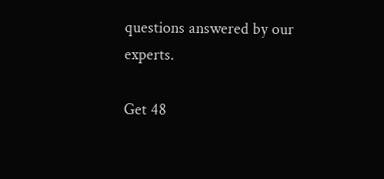questions answered by our experts.

Get 48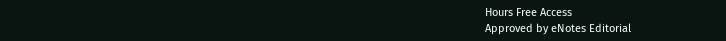Hours Free Access
Approved by eNotes Editorial